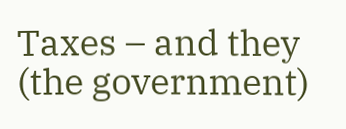Taxes – and they (the government)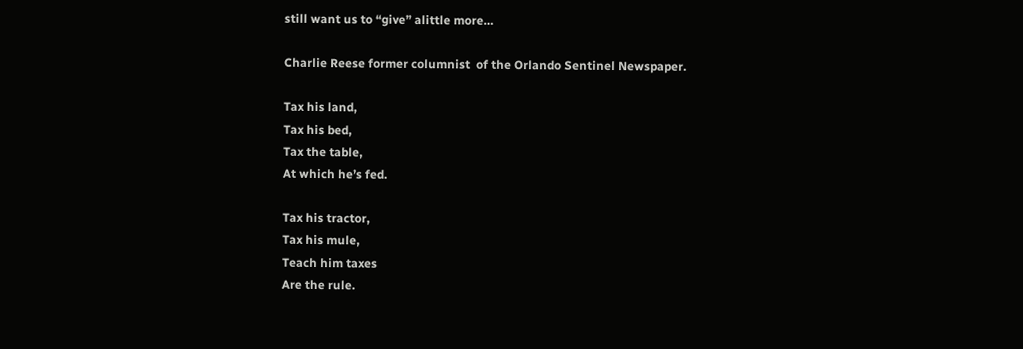still want us to “give” alittle more…

Charlie Reese former columnist  of the Orlando Sentinel Newspaper.

Tax his land,
Tax his bed,
Tax the table,
At which he’s fed.

Tax his tractor,
Tax his mule,
Teach him taxes
Are the rule.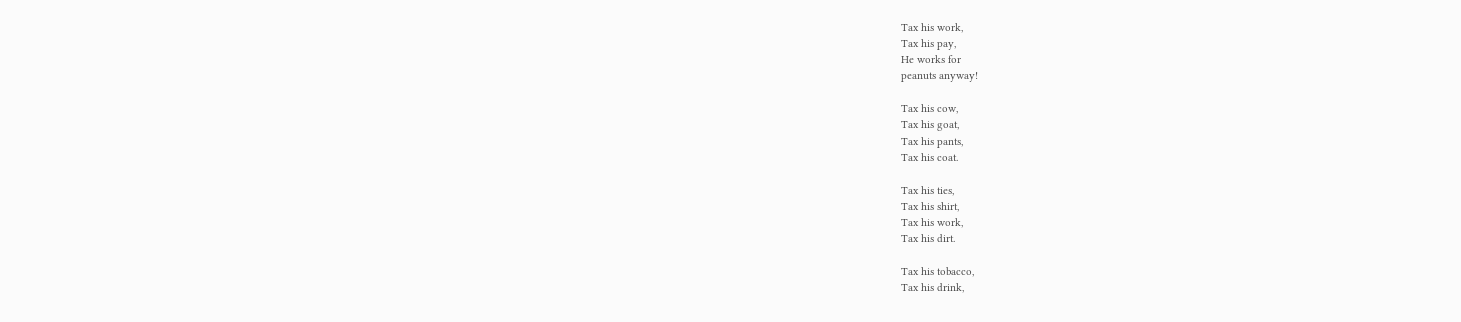Tax his work,
Tax his pay,
He works for
peanuts anyway!

Tax his cow,
Tax his goat,
Tax his pants,
Tax his coat.

Tax his ties,
Tax his shirt,
Tax his work,
Tax his dirt.

Tax his tobacco,
Tax his drink,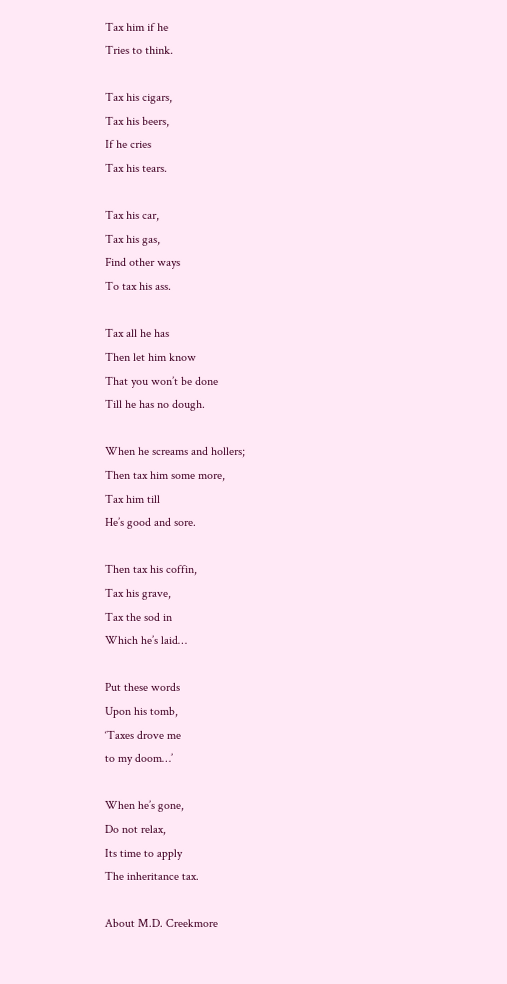Tax him if he
Tries to think.

Tax his cigars,
Tax his beers,
If he cries
Tax his tears.

Tax his car,
Tax his gas,
Find other ways
To tax his ass.

Tax all he has
Then let him know
That you won’t be done
Till he has no dough.

When he screams and hollers;
Then tax him some more,
Tax him till
He’s good and sore.

Then tax his coffin,
Tax his grave,
Tax the sod in
Which he’s laid…

Put these words
Upon his tomb,
‘Taxes drove me
to my doom…’

When he’s gone,
Do not relax,
Its time to apply
The inheritance tax.

About M.D. Creekmore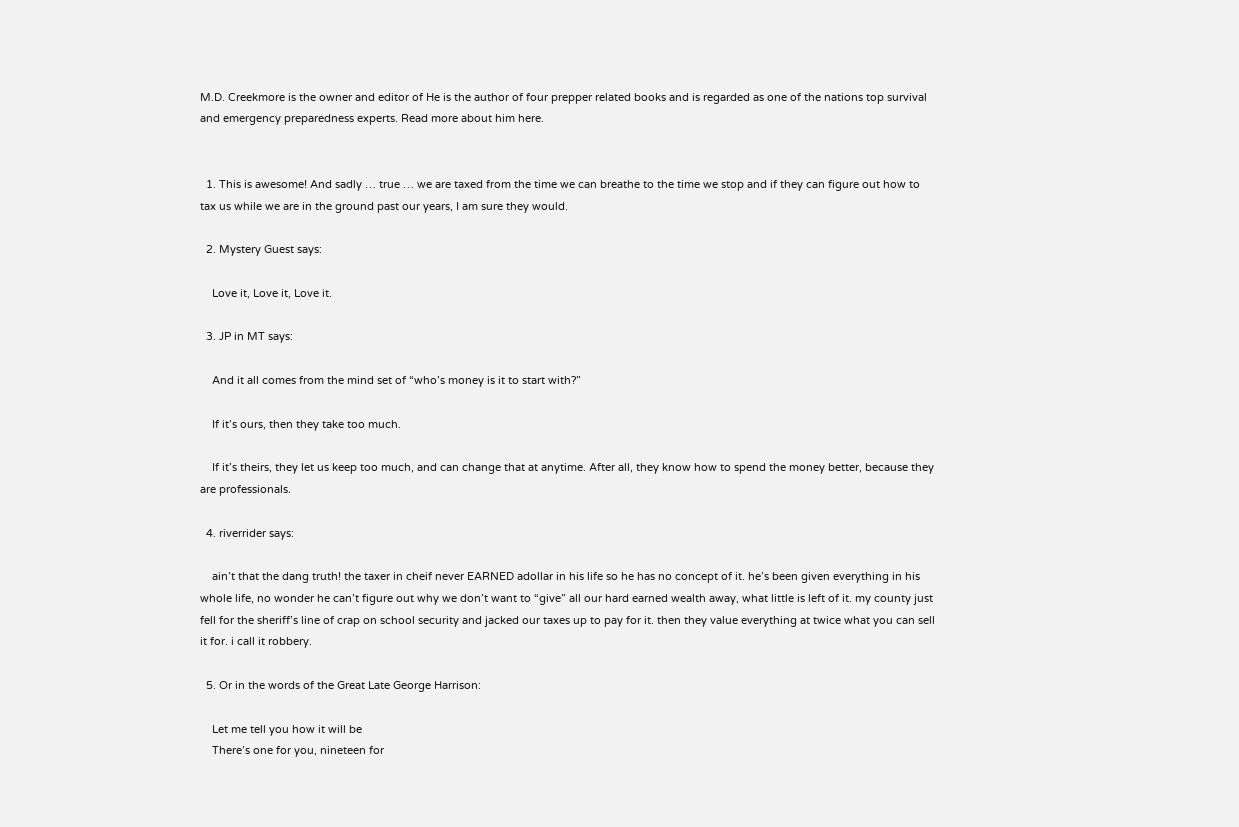M.D. Creekmore is the owner and editor of He is the author of four prepper related books and is regarded as one of the nations top survival and emergency preparedness experts. Read more about him here.


  1. This is awesome! And sadly … true … we are taxed from the time we can breathe to the time we stop and if they can figure out how to tax us while we are in the ground past our years, I am sure they would.

  2. Mystery Guest says:

    Love it, Love it, Love it.

  3. JP in MT says:

    And it all comes from the mind set of “who’s money is it to start with?”

    If it’s ours, then they take too much.

    If it’s theirs, they let us keep too much, and can change that at anytime. After all, they know how to spend the money better, because they are professionals.

  4. riverrider says:

    ain’t that the dang truth! the taxer in cheif never EARNED adollar in his life so he has no concept of it. he’s been given everything in his whole life, no wonder he can’t figure out why we don’t want to “give” all our hard earned wealth away, what little is left of it. my county just fell for the sheriff’s line of crap on school security and jacked our taxes up to pay for it. then they value everything at twice what you can sell it for. i call it robbery.

  5. Or in the words of the Great Late George Harrison:

    Let me tell you how it will be
    There’s one for you, nineteen for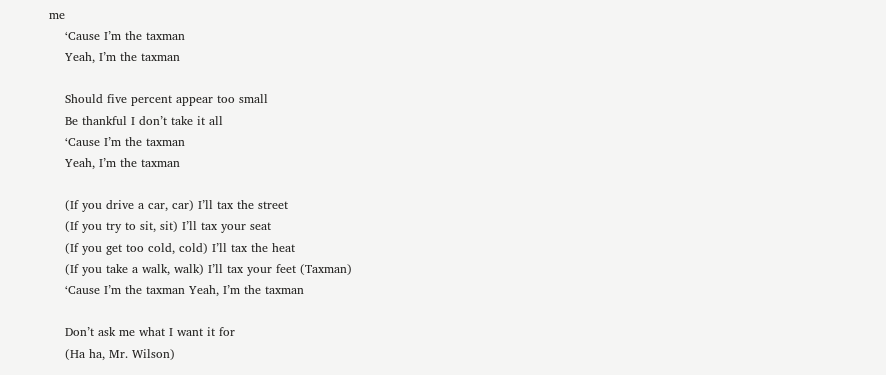me
    ‘Cause I’m the taxman
    Yeah, I’m the taxman

    Should five percent appear too small
    Be thankful I don’t take it all
    ‘Cause I’m the taxman
    Yeah, I’m the taxman

    (If you drive a car, car) I’ll tax the street
    (If you try to sit, sit) I’ll tax your seat
    (If you get too cold, cold) I’ll tax the heat
    (If you take a walk, walk) I’ll tax your feet (Taxman)
    ‘Cause I’m the taxman Yeah, I’m the taxman

    Don’t ask me what I want it for
    (Ha ha, Mr. Wilson)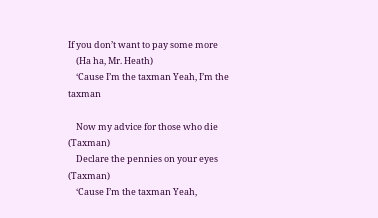If you don’t want to pay some more
    (Ha ha, Mr. Heath)
    ‘Cause I’m the taxman Yeah, I’m the taxman

    Now my advice for those who die (Taxman)
    Declare the pennies on your eyes (Taxman)
    ‘Cause I’m the taxman Yeah,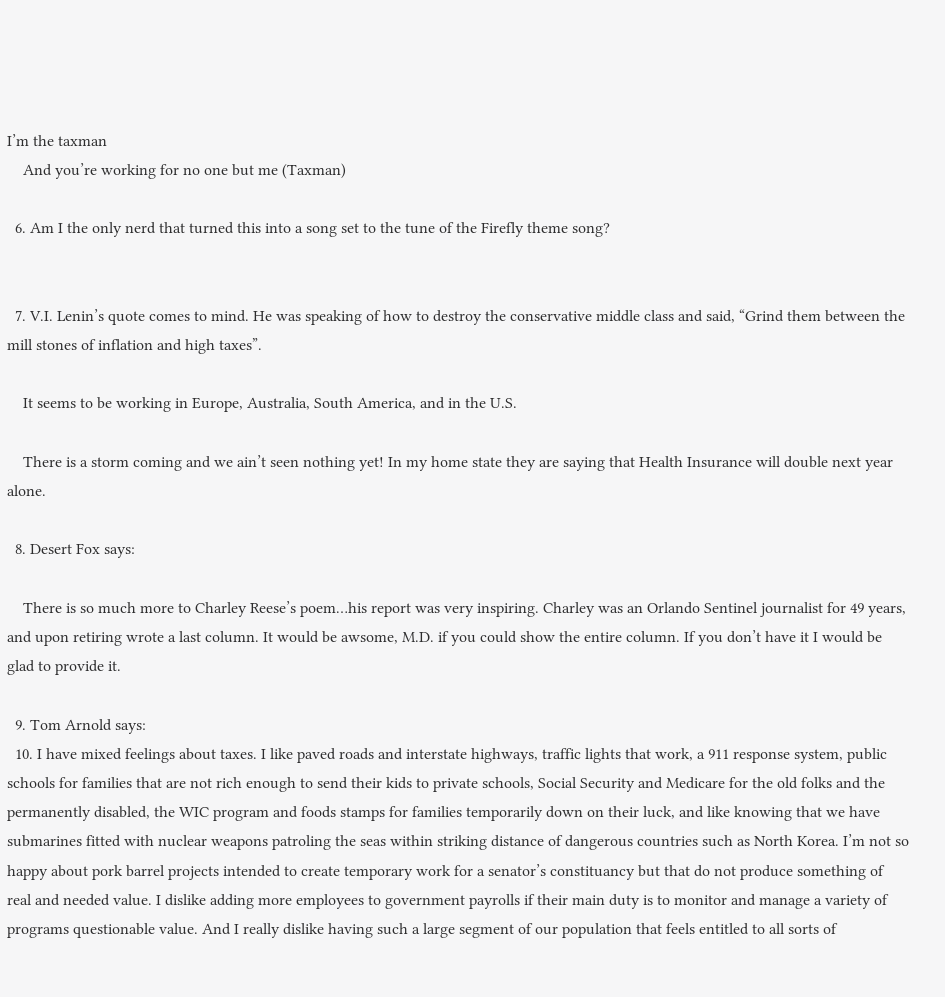I’m the taxman
    And you’re working for no one but me (Taxman)

  6. Am I the only nerd that turned this into a song set to the tune of the Firefly theme song?


  7. V.I. Lenin’s quote comes to mind. He was speaking of how to destroy the conservative middle class and said, “Grind them between the mill stones of inflation and high taxes”.

    It seems to be working in Europe, Australia, South America, and in the U.S.

    There is a storm coming and we ain’t seen nothing yet! In my home state they are saying that Health Insurance will double next year alone.

  8. Desert Fox says:

    There is so much more to Charley Reese’s poem…his report was very inspiring. Charley was an Orlando Sentinel journalist for 49 years, and upon retiring wrote a last column. It would be awsome, M.D. if you could show the entire column. If you don’t have it I would be glad to provide it.

  9. Tom Arnold says:
  10. I have mixed feelings about taxes. I like paved roads and interstate highways, traffic lights that work, a 911 response system, public schools for families that are not rich enough to send their kids to private schools, Social Security and Medicare for the old folks and the permanently disabled, the WIC program and foods stamps for families temporarily down on their luck, and like knowing that we have submarines fitted with nuclear weapons patroling the seas within striking distance of dangerous countries such as North Korea. I’m not so happy about pork barrel projects intended to create temporary work for a senator’s constituancy but that do not produce something of real and needed value. I dislike adding more employees to government payrolls if their main duty is to monitor and manage a variety of programs questionable value. And I really dislike having such a large segment of our population that feels entitled to all sorts of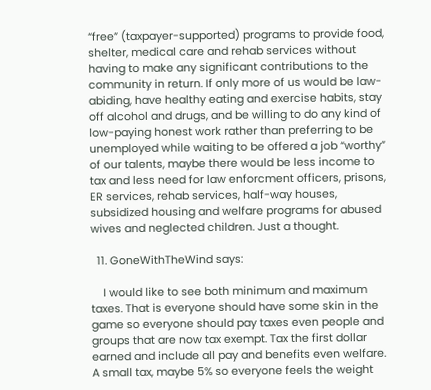“free” (taxpayer-supported) programs to provide food, shelter, medical care and rehab services without having to make any significant contributions to the community in return. If only more of us would be law-abiding, have healthy eating and exercise habits, stay off alcohol and drugs, and be willing to do any kind of low-paying honest work rather than preferring to be unemployed while waiting to be offered a job “worthy” of our talents, maybe there would be less income to tax and less need for law enforcment officers, prisons, ER services, rehab services, half-way houses, subsidized housing and welfare programs for abused wives and neglected children. Just a thought.

  11. GoneWithTheWind says:

    I would like to see both minimum and maximum taxes. That is everyone should have some skin in the game so everyone should pay taxes even people and groups that are now tax exempt. Tax the first dollar earned and include all pay and benefits even welfare. A small tax, maybe 5% so everyone feels the weight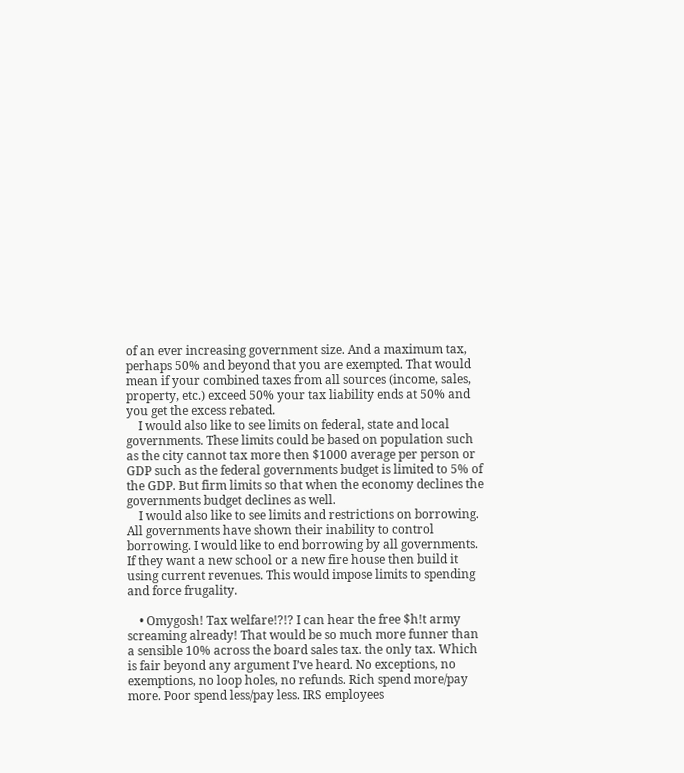of an ever increasing government size. And a maximum tax, perhaps 50% and beyond that you are exempted. That would mean if your combined taxes from all sources (income, sales, property, etc.) exceed 50% your tax liability ends at 50% and you get the excess rebated.
    I would also like to see limits on federal, state and local governments. These limits could be based on population such as the city cannot tax more then $1000 average per person or GDP such as the federal governments budget is limited to 5% of the GDP. But firm limits so that when the economy declines the governments budget declines as well.
    I would also like to see limits and restrictions on borrowing. All governments have shown their inability to control borrowing. I would like to end borrowing by all governments. If they want a new school or a new fire house then build it using current revenues. This would impose limits to spending and force frugality.

    • Omygosh! Tax welfare!?!? I can hear the free $h!t army screaming already! That would be so much more funner than a sensible 10% across the board sales tax. the only tax. Which is fair beyond any argument I’ve heard. No exceptions, no exemptions, no loop holes, no refunds. Rich spend more/pay more. Poor spend less/pay less. IRS employees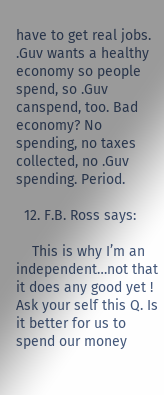have to get real jobs. .Guv wants a healthy economy so people spend, so .Guv canspend, too. Bad economy? No spending, no taxes collected, no .Guv spending. Period.

  12. F.B. Ross says:

    This is why I’m an independent…not that it does any good yet ! Ask your self this Q. Is it better for us to spend our money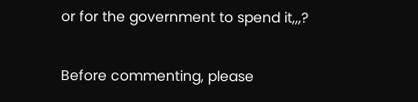or for the government to spend it,,,?

Before commenting, please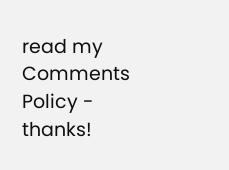read my Comments Policy - thanks!